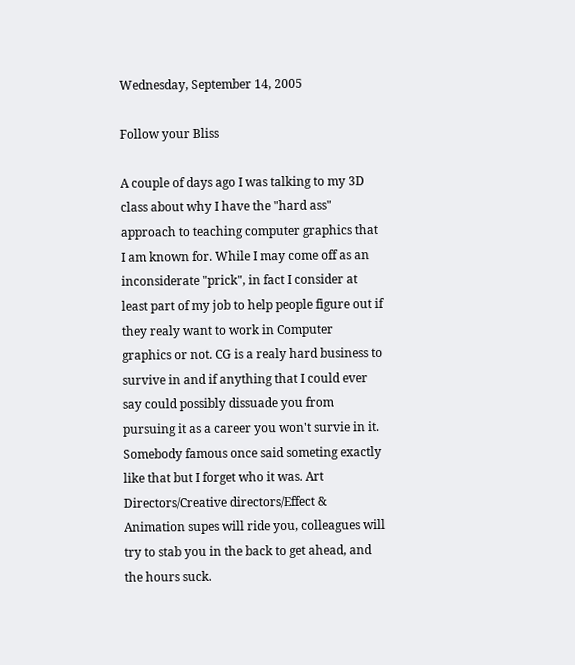Wednesday, September 14, 2005

Follow your Bliss

A couple of days ago I was talking to my 3D class about why I have the "hard ass" approach to teaching computer graphics that I am known for. While I may come off as an inconsiderate "prick", in fact I consider at least part of my job to help people figure out if they realy want to work in Computer graphics or not. CG is a realy hard business to survive in and if anything that I could ever say could possibly dissuade you from pursuing it as a career you won't survie in it. Somebody famous once said someting exactly like that but I forget who it was. Art Directors/Creative directors/Effect & Animation supes will ride you, colleagues will try to stab you in the back to get ahead, and the hours suck.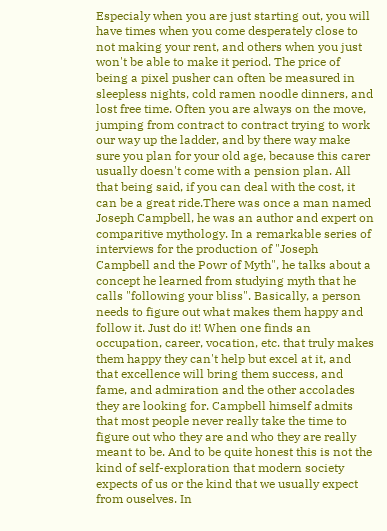Especialy when you are just starting out, you will have times when you come desperately close to not making your rent, and others when you just won't be able to make it period. The price of being a pixel pusher can often be measured in sleepless nights, cold ramen noodle dinners, and lost free time. Often you are always on the move, jumping from contract to contract trying to work our way up the ladder, and by there way make sure you plan for your old age, because this carer usually doesn't come with a pension plan. All that being said, if you can deal with the cost, it can be a great ride.There was once a man named Joseph Campbell, he was an author and expert on comparitive mythology. In a remarkable series of interviews for the production of "Joseph Campbell and the Powr of Myth", he talks about a concept he learned from studying myth that he calls "following your bliss". Basically, a person needs to figure out what makes them happy and follow it. Just do it! When one finds an occupation, career, vocation, etc. that truly makes them happy they can't help but excel at it, and that excellence will bring them success, and fame, and admiration and the other accolades they are looking for. Campbell himself admits that most people never really take the time to figure out who they are and who they are really meant to be. And to be quite honest this is not the kind of self-exploration that modern society expects of us or the kind that we usually expect from ouselves. In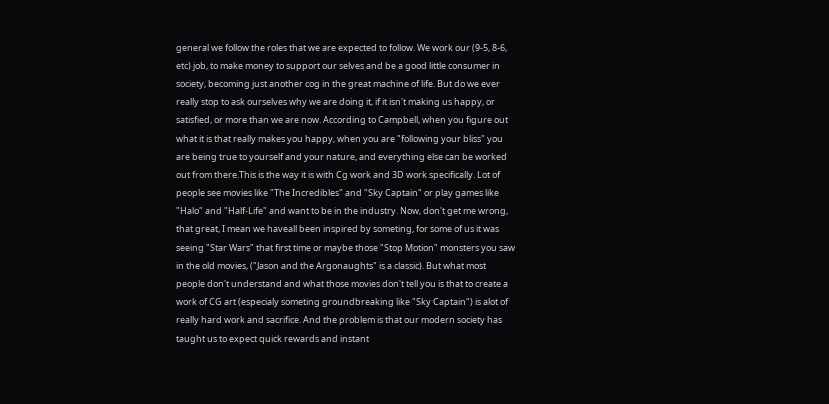general we follow the roles that we are expected to follow. We work our (9-5, 8-6, etc) job, to make money to support our selves and be a good little consumer in society, becoming just another cog in the great machine of life. But do we ever really stop to ask ourselves why we are doing it, if it isn't making us happy, or satisfied, or more than we are now. According to Campbell, when you figure out what it is that really makes you happy, when you are "following your bliss" you are being true to yourself and your nature, and everything else can be worked out from there.This is the way it is with Cg work and 3D work specifically. Lot of people see movies like "The Incredibles" and "Sky Captain" or play games like "Halo" and "Half-Life" and want to be in the industry. Now, don't get me wrong, that great, I mean we haveall been inspired by someting, for some of us it was seeing "Star Wars" that first time or maybe those "Stop Motion" monsters you saw in the old movies, ("Jason and the Argonaughts" is a classic). But what most people don't understand and what those movies don't tell you is that to create a work of CG art (especialy someting groundbreaking like "Sky Captain") is alot of really hard work and sacrifice. And the problem is that our modern society has taught us to expect quick rewards and instant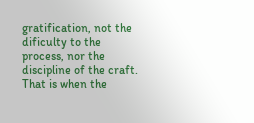gratification, not the dificulty to the process, nor the discipline of the craft. That is when the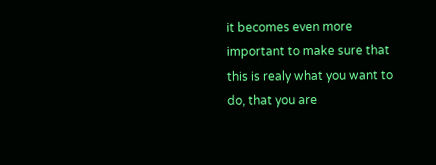it becomes even more important to make sure that this is realy what you want to do, that you are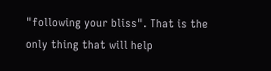"following your bliss". That is the only thing that will help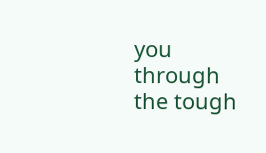you through the tough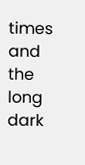times and the long dark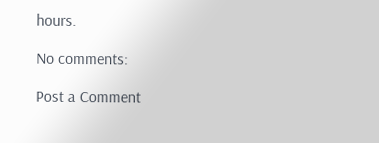hours.

No comments:

Post a Comment